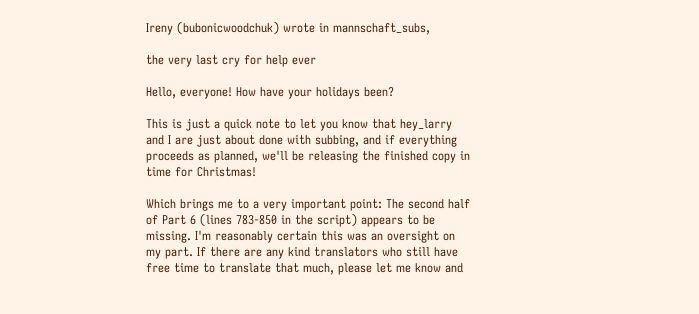Ireny (bubonicwoodchuk) wrote in mannschaft_subs,

the very last cry for help ever

Hello, everyone! How have your holidays been?

This is just a quick note to let you know that hey_larry and I are just about done with subbing, and if everything proceeds as planned, we'll be releasing the finished copy in time for Christmas!

Which brings me to a very important point: The second half of Part 6 (lines 783-850 in the script) appears to be missing. I'm reasonably certain this was an oversight on my part. If there are any kind translators who still have free time to translate that much, please let me know and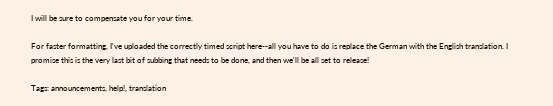I will be sure to compensate you for your time.

For faster formatting, I've uploaded the correctly timed script here--all you have to do is replace the German with the English translation. I promise this is the very last bit of subbing that needs to be done, and then we'll be all set to release!

Tags: announcements, help!, translation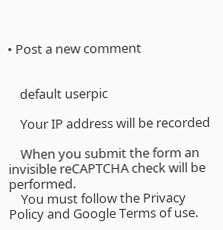• Post a new comment


    default userpic

    Your IP address will be recorded

    When you submit the form an invisible reCAPTCHA check will be performed.
    You must follow the Privacy Policy and Google Terms of use.